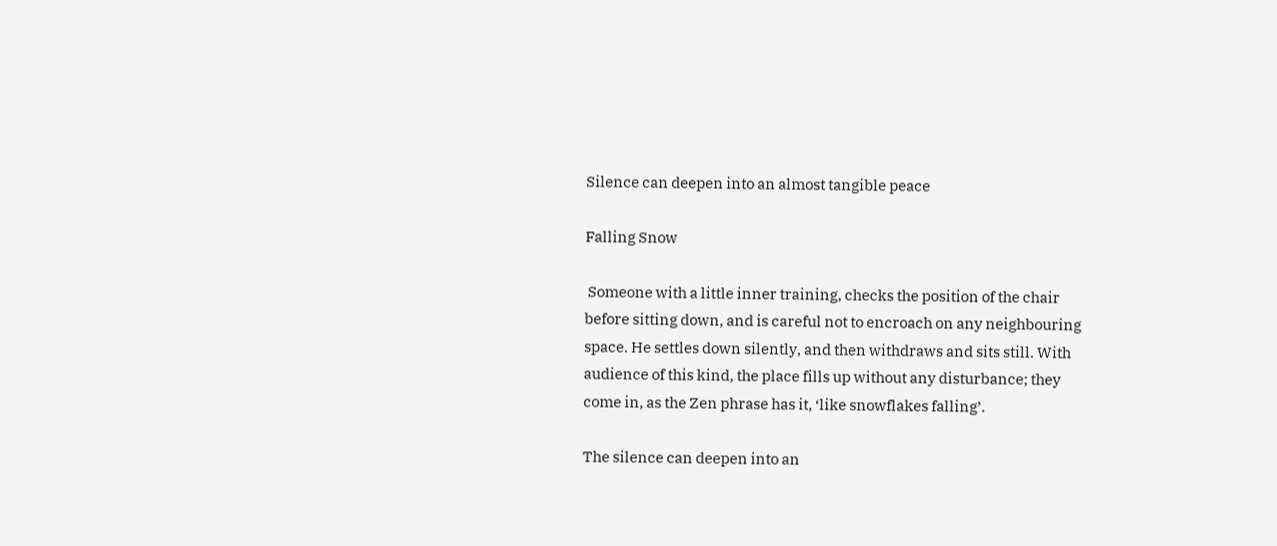Silence can deepen into an almost tangible peace

Falling Snow

 Someone with a little inner training, checks the position of the chair before sitting down, and is careful not to encroach on any neighbouring space. He settles down silently, and then withdraws and sits still. With audience of this kind, the place fills up without any disturbance; they come in, as the Zen phrase has it, ‘like snowflakes falling’.

The silence can deepen into an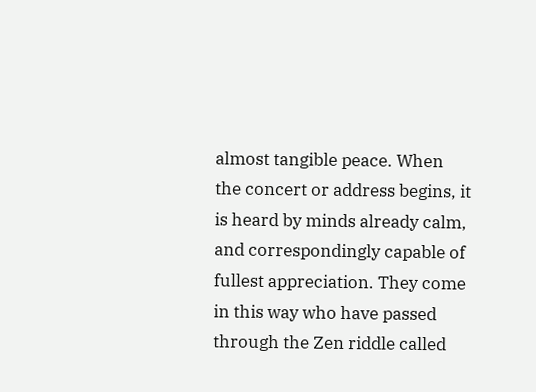almost tangible peace. When the concert or address begins, it is heard by minds already calm, and correspondingly capable of fullest appreciation. They come in this way who have passed through the Zen riddle called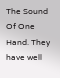The Sound Of One Hand. They have well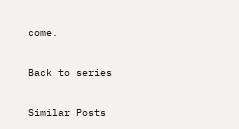come.

Back to series

Similar Posts